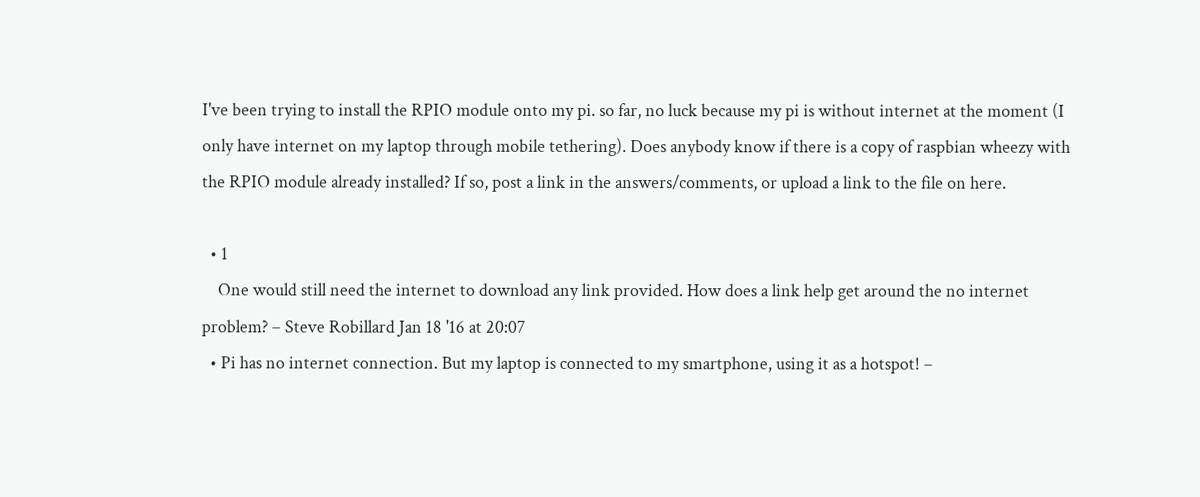I've been trying to install the RPIO module onto my pi. so far, no luck because my pi is without internet at the moment (I only have internet on my laptop through mobile tethering). Does anybody know if there is a copy of raspbian wheezy with the RPIO module already installed? If so, post a link in the answers/comments, or upload a link to the file on here.

  • 1
    One would still need the internet to download any link provided. How does a link help get around the no internet problem? – Steve Robillard Jan 18 '16 at 20:07
  • Pi has no internet connection. But my laptop is connected to my smartphone, using it as a hotspot! –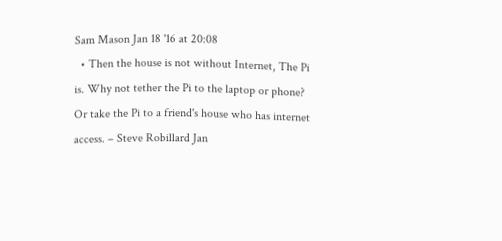Sam Mason Jan 18 '16 at 20:08
  • Then the house is not without Internet, The Pi is. Why not tether the Pi to the laptop or phone? Or take the Pi to a friend's house who has internet access. – Steve Robillard Jan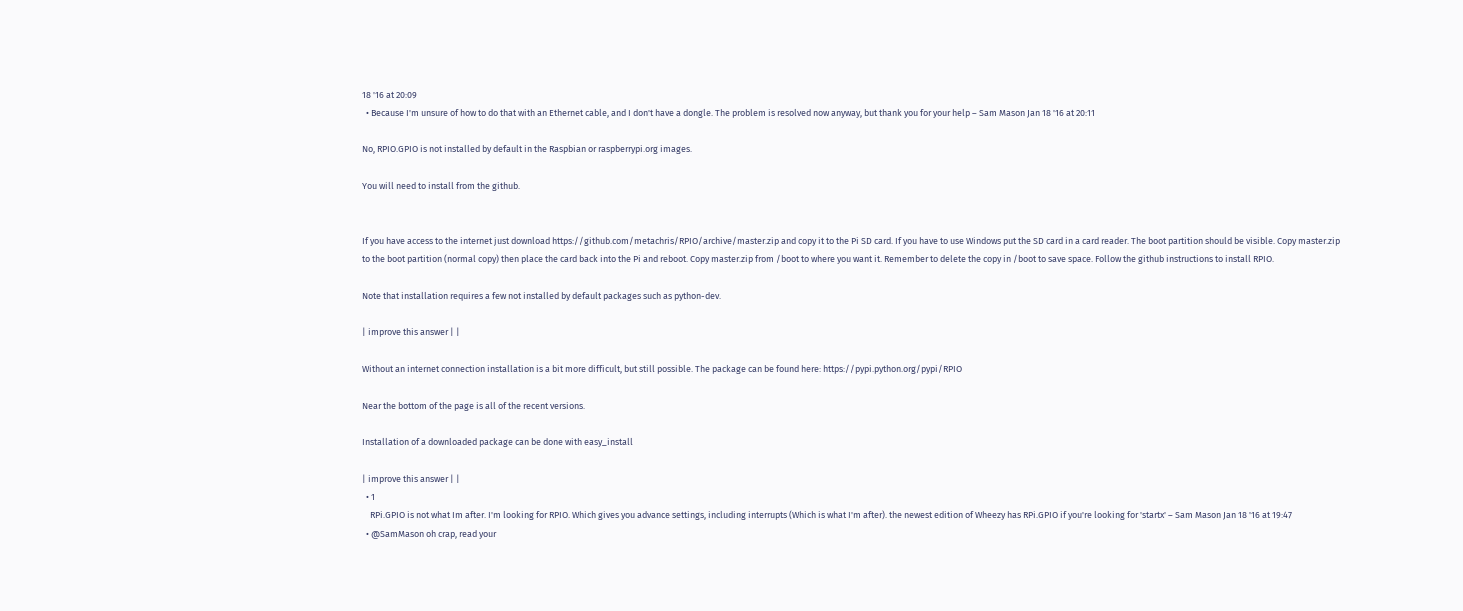18 '16 at 20:09
  • Because I'm unsure of how to do that with an Ethernet cable, and I don't have a dongle. The problem is resolved now anyway, but thank you for your help – Sam Mason Jan 18 '16 at 20:11

No, RPIO.GPIO is not installed by default in the Raspbian or raspberrypi.org images.

You will need to install from the github.


If you have access to the internet just download https://github.com/metachris/RPIO/archive/master.zip and copy it to the Pi SD card. If you have to use Windows put the SD card in a card reader. The boot partition should be visible. Copy master.zip to the boot partition (normal copy) then place the card back into the Pi and reboot. Copy master.zip from /boot to where you want it. Remember to delete the copy in /boot to save space. Follow the github instructions to install RPIO.

Note that installation requires a few not installed by default packages such as python-dev.

| improve this answer | |

Without an internet connection installation is a bit more difficult, but still possible. The package can be found here: https://pypi.python.org/pypi/RPIO

Near the bottom of the page is all of the recent versions.

Installation of a downloaded package can be done with easy_install

| improve this answer | |
  • 1
    RPi.GPIO is not what Im after. I'm looking for RPIO. Which gives you advance settings, including interrupts (Which is what I'm after). the newest edition of Wheezy has RPi.GPIO if you're looking for 'startx' – Sam Mason Jan 18 '16 at 19:47
  • @SamMason oh crap, read your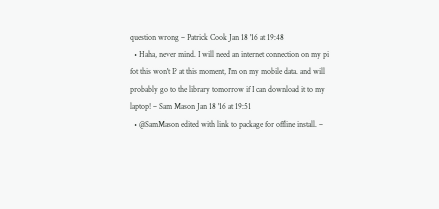question wrong – Patrick Cook Jan 18 '16 at 19:48
  • Haha, never mind. I will need an internet connection on my pi fot this won't I? at this moment, I'm on my mobile data. and will probably go to the library tomorrow if I can download it to my laptop! – Sam Mason Jan 18 '16 at 19:51
  • @SamMason edited with link to package for offline install. –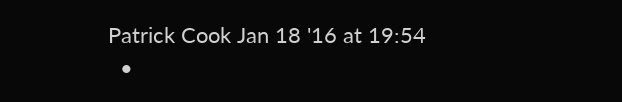Patrick Cook Jan 18 '16 at 19:54
  •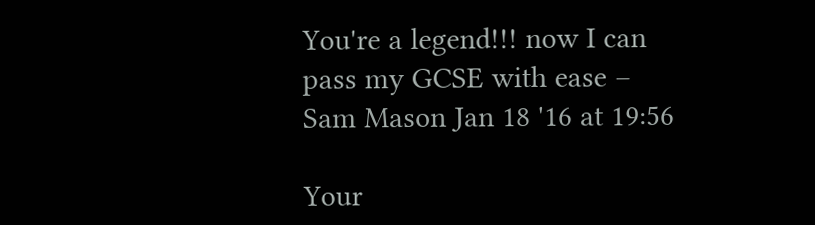You're a legend!!! now I can pass my GCSE with ease – Sam Mason Jan 18 '16 at 19:56

Your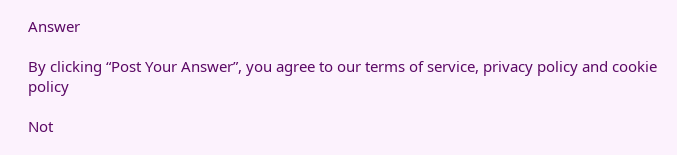Answer

By clicking “Post Your Answer”, you agree to our terms of service, privacy policy and cookie policy

Not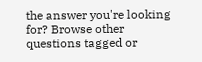the answer you're looking for? Browse other questions tagged or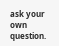ask your own question.